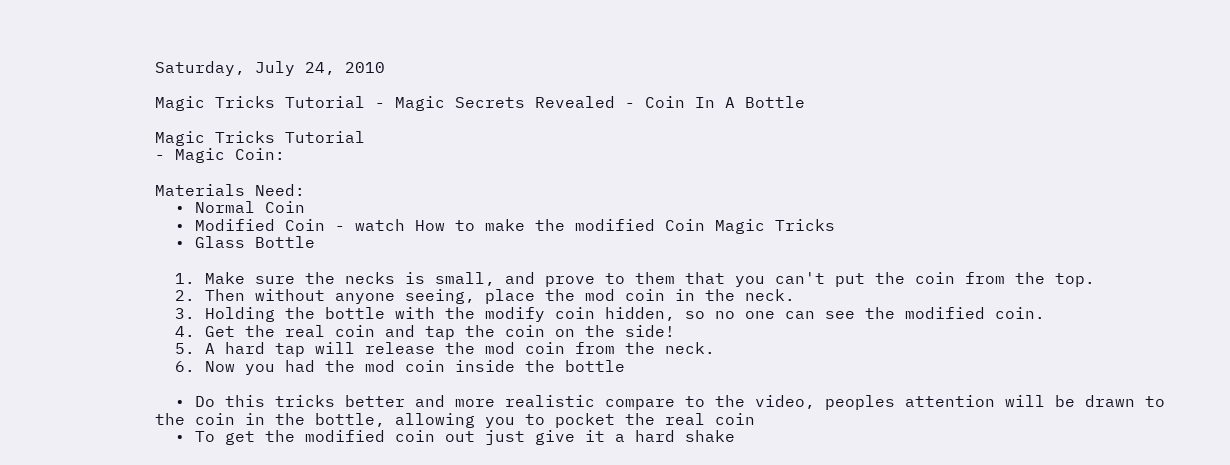Saturday, July 24, 2010

Magic Tricks Tutorial - Magic Secrets Revealed - Coin In A Bottle

Magic Tricks Tutorial
- Magic Coin:

Materials Need:
  • Normal Coin
  • Modified Coin - watch How to make the modified Coin Magic Tricks
  • Glass Bottle

  1. Make sure the necks is small, and prove to them that you can't put the coin from the top.
  2. Then without anyone seeing, place the mod coin in the neck.
  3. Holding the bottle with the modify coin hidden, so no one can see the modified coin.
  4. Get the real coin and tap the coin on the side!
  5. A hard tap will release the mod coin from the neck.
  6. Now you had the mod coin inside the bottle

  • Do this tricks better and more realistic compare to the video, peoples attention will be drawn to the coin in the bottle, allowing you to pocket the real coin
  • To get the modified coin out just give it a hard shake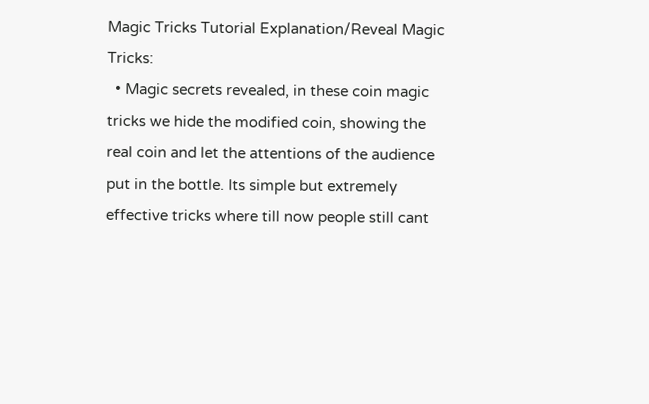Magic Tricks Tutorial Explanation/Reveal Magic Tricks:
  • Magic secrets revealed, in these coin magic tricks we hide the modified coin, showing the real coin and let the attentions of the audience put in the bottle. Its simple but extremely effective tricks where till now people still cant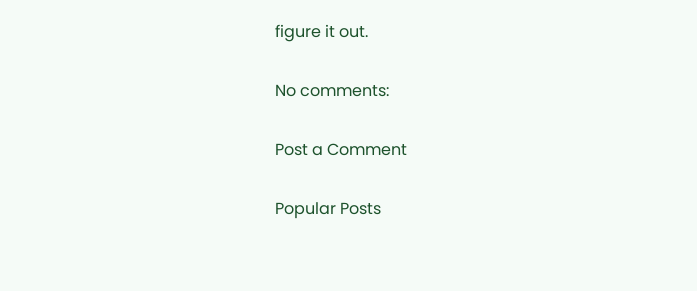figure it out.

No comments:

Post a Comment

Popular Posts